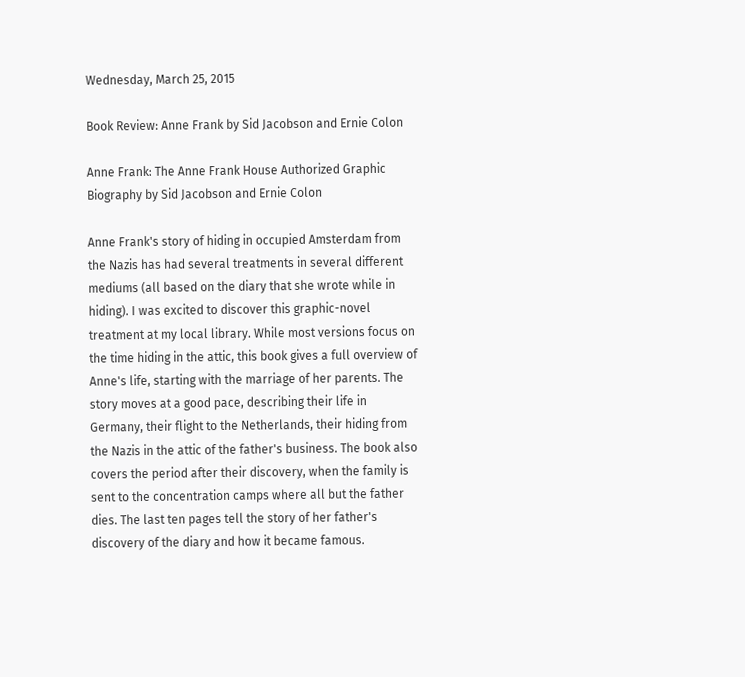Wednesday, March 25, 2015

Book Review: Anne Frank by Sid Jacobson and Ernie Colon

Anne Frank: The Anne Frank House Authorized Graphic Biography by Sid Jacobson and Ernie Colon

Anne Frank's story of hiding in occupied Amsterdam from the Nazis has had several treatments in several different mediums (all based on the diary that she wrote while in hiding). I was excited to discover this graphic-novel treatment at my local library. While most versions focus on the time hiding in the attic, this book gives a full overview of Anne's life, starting with the marriage of her parents. The story moves at a good pace, describing their life in Germany, their flight to the Netherlands, their hiding from the Nazis in the attic of the father's business. The book also covers the period after their discovery, when the family is sent to the concentration camps where all but the father dies. The last ten pages tell the story of her father's discovery of the diary and how it became famous.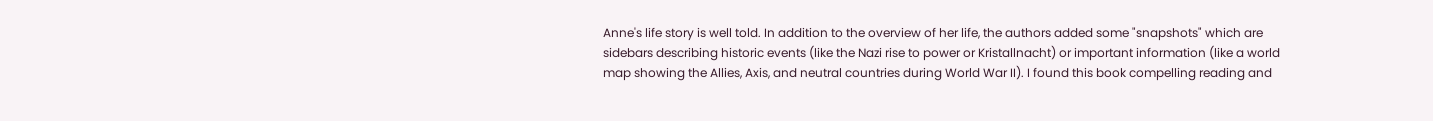Anne's life story is well told. In addition to the overview of her life, the authors added some "snapshots" which are sidebars describing historic events (like the Nazi rise to power or Kristallnacht) or important information (like a world map showing the Allies, Axis, and neutral countries during World War II). I found this book compelling reading and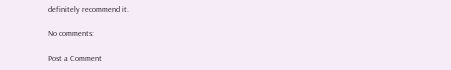definitely recommend it.

No comments:

Post a Comment